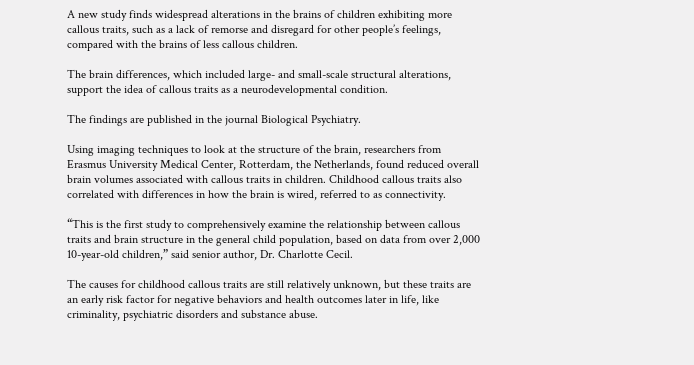A new study finds widespread alterations in the brains of children exhibiting more callous traits, such as a lack of remorse and disregard for other people’s feelings, compared with the brains of less callous children.

The brain differences, which included large- and small-scale structural alterations, support the idea of callous traits as a neurodevelopmental condition.

The findings are published in the journal Biological Psychiatry.

Using imaging techniques to look at the structure of the brain, researchers from Erasmus University Medical Center, Rotterdam, the Netherlands, found reduced overall brain volumes associated with callous traits in children. Childhood callous traits also correlated with differences in how the brain is wired, referred to as connectivity.

“This is the first study to comprehensively examine the relationship between callous traits and brain structure in the general child population, based on data from over 2,000 10-year-old children,” said senior author, Dr. Charlotte Cecil.

The causes for childhood callous traits are still relatively unknown, but these traits are an early risk factor for negative behaviors and health outcomes later in life, like criminality, psychiatric disorders and substance abuse.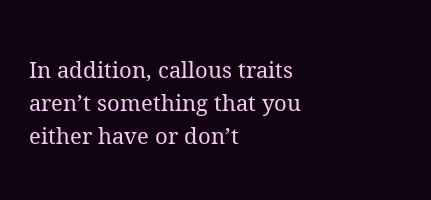In addition, callous traits aren’t something that you either have or don’t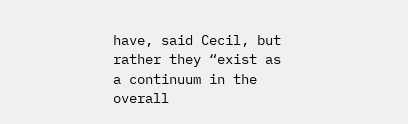have, said Cecil, but rather they “exist as a continuum in the overall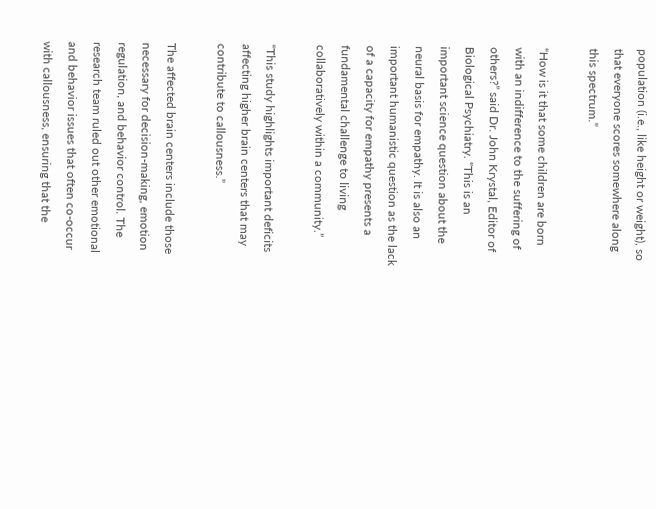population (i.e., like height or weight), so that everyone scores somewhere along this spectrum.”

“How is it that some children are born with an indifference to the suffering of others?” said Dr. John Krystal, Editor of Biological Psychiatry. “This is an important science question about the neural basis for empathy. It is also an important humanistic question as the lack of a capacity for empathy presents a fundamental challenge to living collaboratively within a community.”

“This study highlights important deficits affecting higher brain centers that may contribute to callousness.”

The affected brain centers include those necessary for decision-making, emotion regulation, and behavior control. The research team ruled out other emotional and behavior issues that often co-occur with callousness, ensuring that the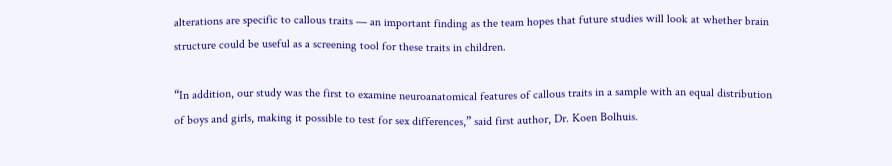alterations are specific to callous traits — an important finding as the team hopes that future studies will look at whether brain structure could be useful as a screening tool for these traits in children.

“In addition, our study was the first to examine neuroanatomical features of callous traits in a sample with an equal distribution of boys and girls, making it possible to test for sex differences,” said first author, Dr. Koen Bolhuis.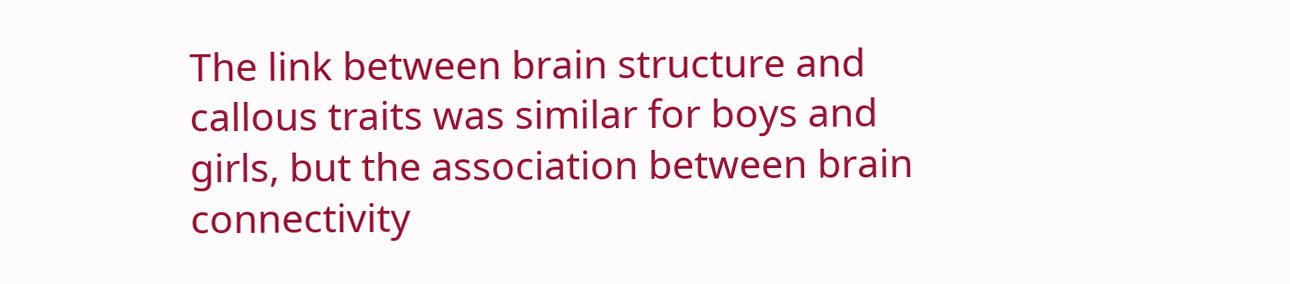The link between brain structure and callous traits was similar for boys and girls, but the association between brain connectivity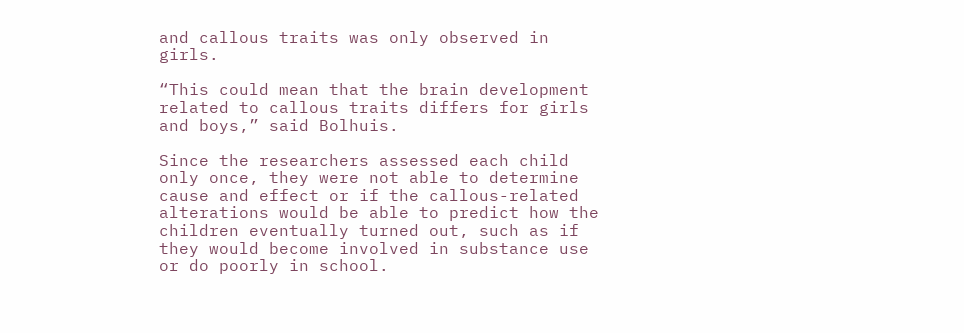and callous traits was only observed in girls.

“This could mean that the brain development related to callous traits differs for girls and boys,” said Bolhuis.

Since the researchers assessed each child only once, they were not able to determine cause and effect or if the callous-related alterations would be able to predict how the children eventually turned out, such as if they would become involved in substance use or do poorly in school.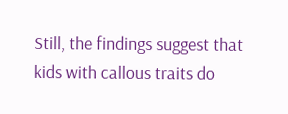Still, the findings suggest that kids with callous traits do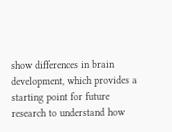show differences in brain development, which provides a starting point for future research to understand how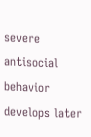severe antisocial behavior develops later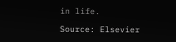in life.

Source: Elsevier